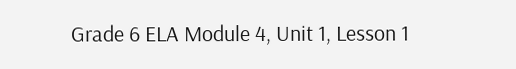Grade 6 ELA Module 4, Unit 1, Lesson 1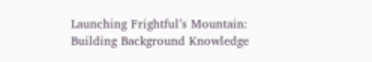Launching Frightful’s Mountain: Building Background Knowledge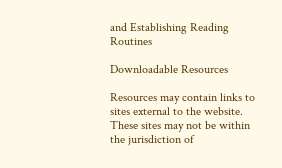and Establishing Reading Routines

Downloadable Resources

Resources may contain links to sites external to the website. These sites may not be within the jurisdiction of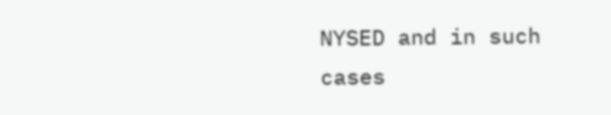NYSED and in such cases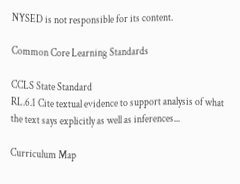NYSED is not responsible for its content.

Common Core Learning Standards

CCLS State Standard
RL.6.1 Cite textual evidence to support analysis of what the text says explicitly as well as inferences...

Curriculum Map